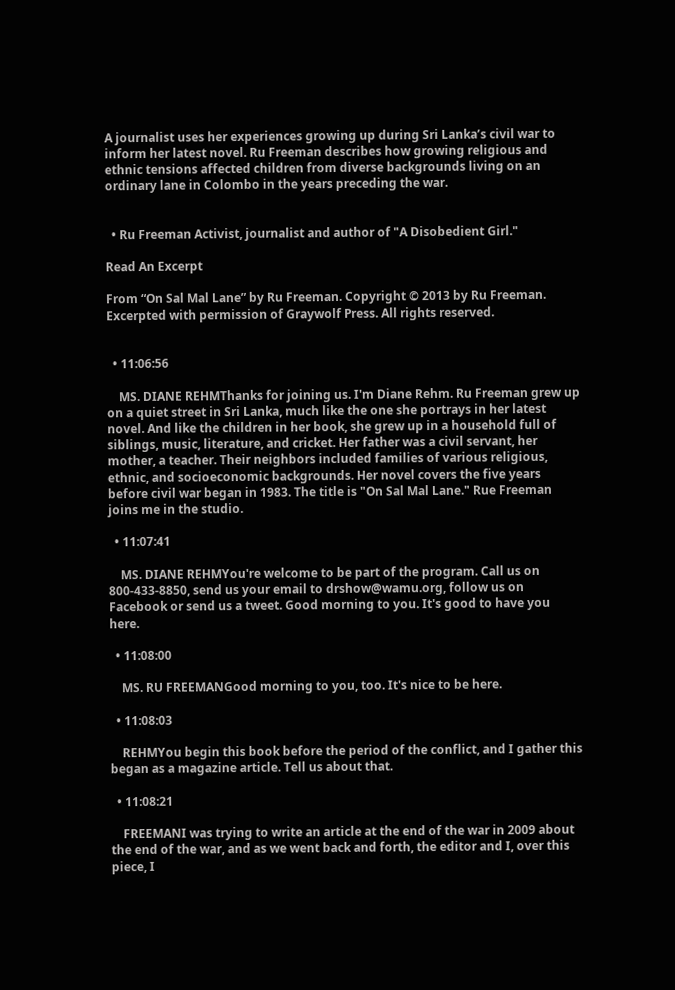A journalist uses her experiences growing up during Sri Lanka’s civil war to inform her latest novel. Ru Freeman describes how growing religious and ethnic tensions affected children from diverse backgrounds living on an ordinary lane in Colombo in the years preceding the war.


  • Ru Freeman Activist, journalist and author of "A Disobedient Girl."

Read An Excerpt

From “On Sal Mal Lane” by Ru Freeman. Copyright © 2013 by Ru Freeman. Excerpted with permission of Graywolf Press. All rights reserved.


  • 11:06:56

    MS. DIANE REHMThanks for joining us. I'm Diane Rehm. Ru Freeman grew up on a quiet street in Sri Lanka, much like the one she portrays in her latest novel. And like the children in her book, she grew up in a household full of siblings, music, literature, and cricket. Her father was a civil servant, her mother, a teacher. Their neighbors included families of various religious, ethnic, and socioeconomic backgrounds. Her novel covers the five years before civil war began in 1983. The title is "On Sal Mal Lane." Rue Freeman joins me in the studio.

  • 11:07:41

    MS. DIANE REHMYou're welcome to be part of the program. Call us on 800-433-8850, send us your email to drshow@wamu.org, follow us on Facebook or send us a tweet. Good morning to you. It's good to have you here.

  • 11:08:00

    MS. RU FREEMANGood morning to you, too. It's nice to be here.

  • 11:08:03

    REHMYou begin this book before the period of the conflict, and I gather this began as a magazine article. Tell us about that.

  • 11:08:21

    FREEMANI was trying to write an article at the end of the war in 2009 about the end of the war, and as we went back and forth, the editor and I, over this piece, I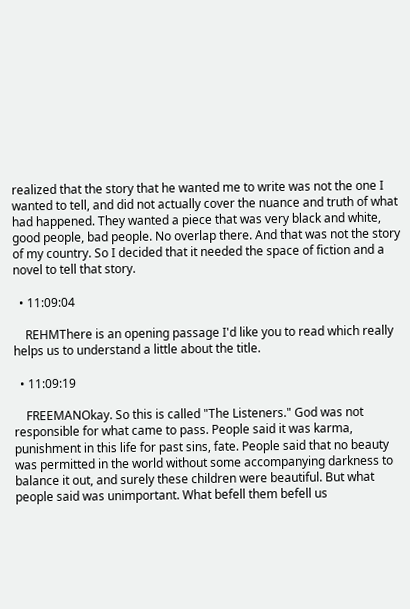realized that the story that he wanted me to write was not the one I wanted to tell, and did not actually cover the nuance and truth of what had happened. They wanted a piece that was very black and white, good people, bad people. No overlap there. And that was not the story of my country. So I decided that it needed the space of fiction and a novel to tell that story.

  • 11:09:04

    REHMThere is an opening passage I'd like you to read which really helps us to understand a little about the title.

  • 11:09:19

    FREEMANOkay. So this is called "The Listeners." God was not responsible for what came to pass. People said it was karma, punishment in this life for past sins, fate. People said that no beauty was permitted in the world without some accompanying darkness to balance it out, and surely these children were beautiful. But what people said was unimportant. What befell them befell us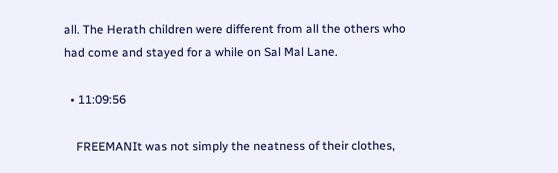all. The Herath children were different from all the others who had come and stayed for a while on Sal Mal Lane.

  • 11:09:56

    FREEMANIt was not simply the neatness of their clothes,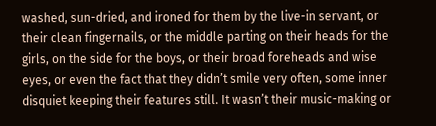washed, sun-dried, and ironed for them by the live-in servant, or their clean fingernails, or the middle parting on their heads for the girls, on the side for the boys, or their broad foreheads and wise eyes, or even the fact that they didn’t smile very often, some inner disquiet keeping their features still. It wasn’t their music-making or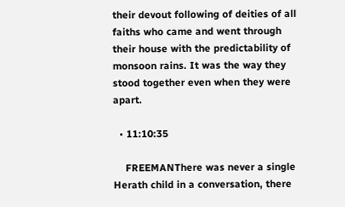their devout following of deities of all faiths who came and went through their house with the predictability of monsoon rains. It was the way they stood together even when they were apart.

  • 11:10:35

    FREEMANThere was never a single Herath child in a conversation, there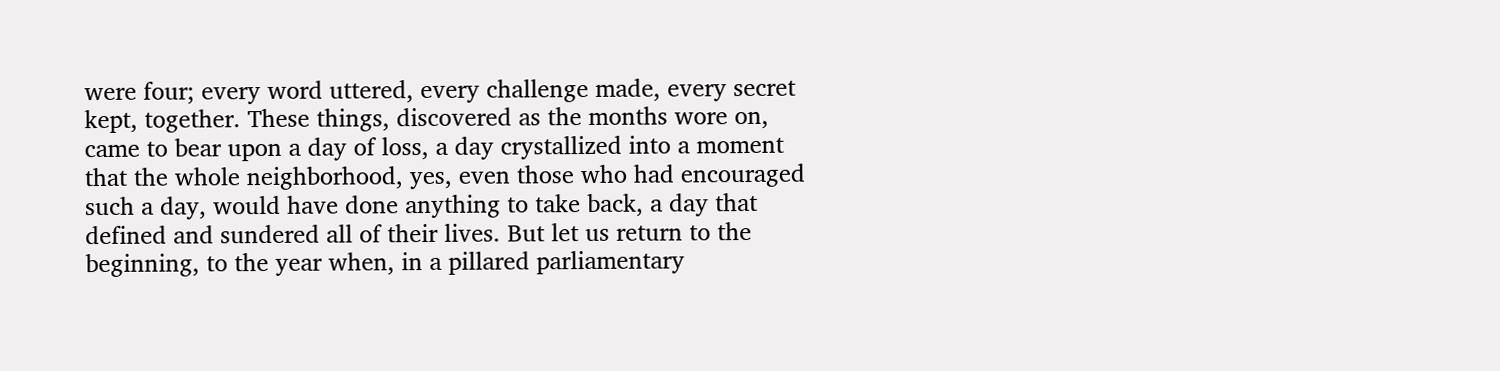were four; every word uttered, every challenge made, every secret kept, together. These things, discovered as the months wore on, came to bear upon a day of loss, a day crystallized into a moment that the whole neighborhood, yes, even those who had encouraged such a day, would have done anything to take back, a day that defined and sundered all of their lives. But let us return to the beginning, to the year when, in a pillared parliamentary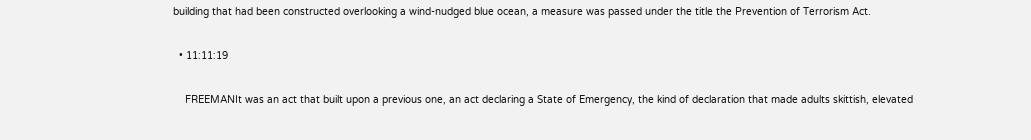building that had been constructed overlooking a wind-nudged blue ocean, a measure was passed under the title the Prevention of Terrorism Act.

  • 11:11:19

    FREEMANIt was an act that built upon a previous one, an act declaring a State of Emergency, the kind of declaration that made adults skittish, elevated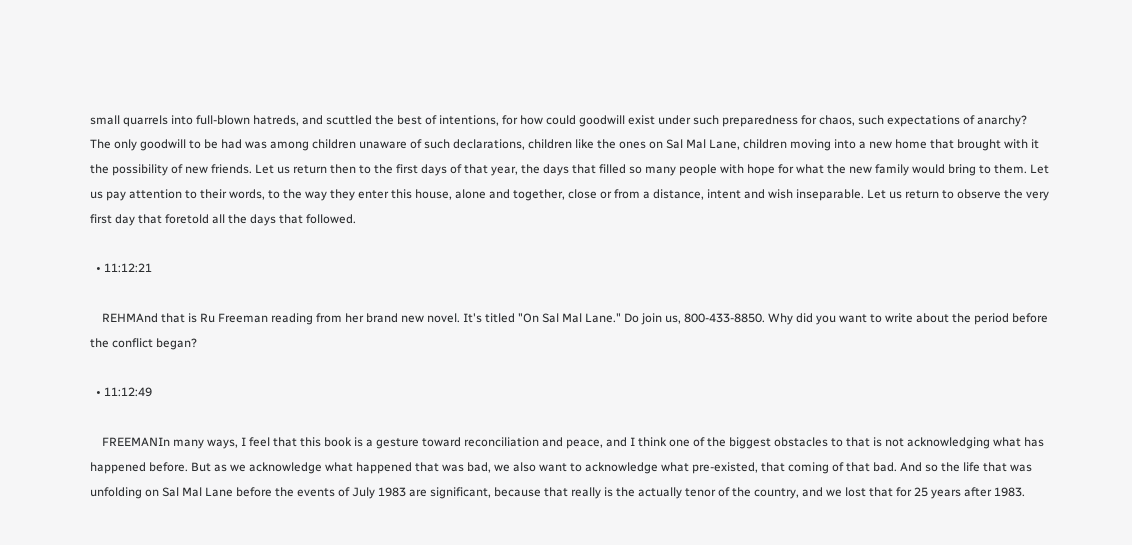small quarrels into full-blown hatreds, and scuttled the best of intentions, for how could goodwill exist under such preparedness for chaos, such expectations of anarchy? The only goodwill to be had was among children unaware of such declarations, children like the ones on Sal Mal Lane, children moving into a new home that brought with it the possibility of new friends. Let us return then to the first days of that year, the days that filled so many people with hope for what the new family would bring to them. Let us pay attention to their words, to the way they enter this house, alone and together, close or from a distance, intent and wish inseparable. Let us return to observe the very first day that foretold all the days that followed.

  • 11:12:21

    REHMAnd that is Ru Freeman reading from her brand new novel. It's titled "On Sal Mal Lane." Do join us, 800-433-8850. Why did you want to write about the period before the conflict began?

  • 11:12:49

    FREEMANIn many ways, I feel that this book is a gesture toward reconciliation and peace, and I think one of the biggest obstacles to that is not acknowledging what has happened before. But as we acknowledge what happened that was bad, we also want to acknowledge what pre-existed, that coming of that bad. And so the life that was unfolding on Sal Mal Lane before the events of July 1983 are significant, because that really is the actually tenor of the country, and we lost that for 25 years after 1983.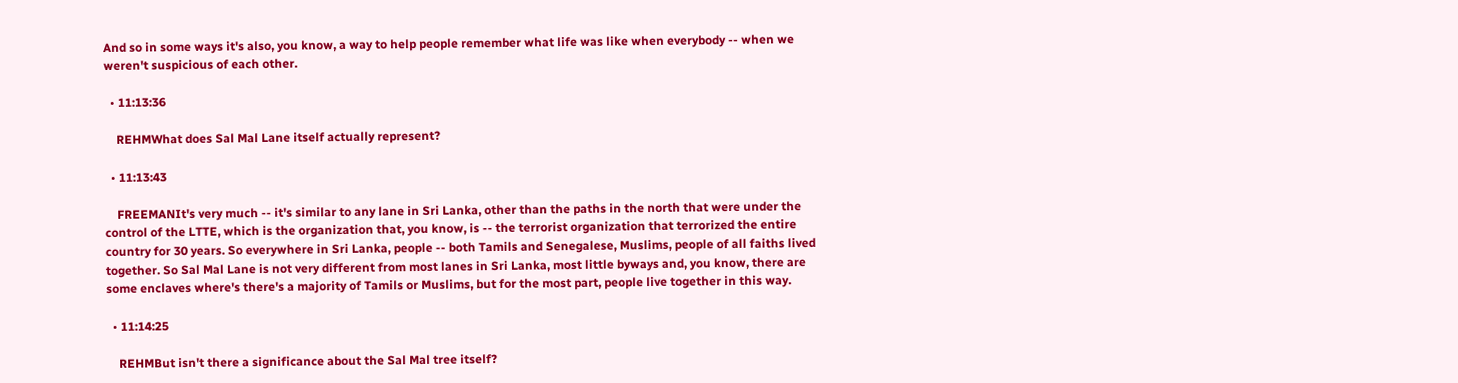And so in some ways it's also, you know, a way to help people remember what life was like when everybody -- when we weren't suspicious of each other.

  • 11:13:36

    REHMWhat does Sal Mal Lane itself actually represent?

  • 11:13:43

    FREEMANIt's very much -- it's similar to any lane in Sri Lanka, other than the paths in the north that were under the control of the LTTE, which is the organization that, you know, is -- the terrorist organization that terrorized the entire country for 30 years. So everywhere in Sri Lanka, people -- both Tamils and Senegalese, Muslims, people of all faiths lived together. So Sal Mal Lane is not very different from most lanes in Sri Lanka, most little byways and, you know, there are some enclaves where's there's a majority of Tamils or Muslims, but for the most part, people live together in this way.

  • 11:14:25

    REHMBut isn't there a significance about the Sal Mal tree itself?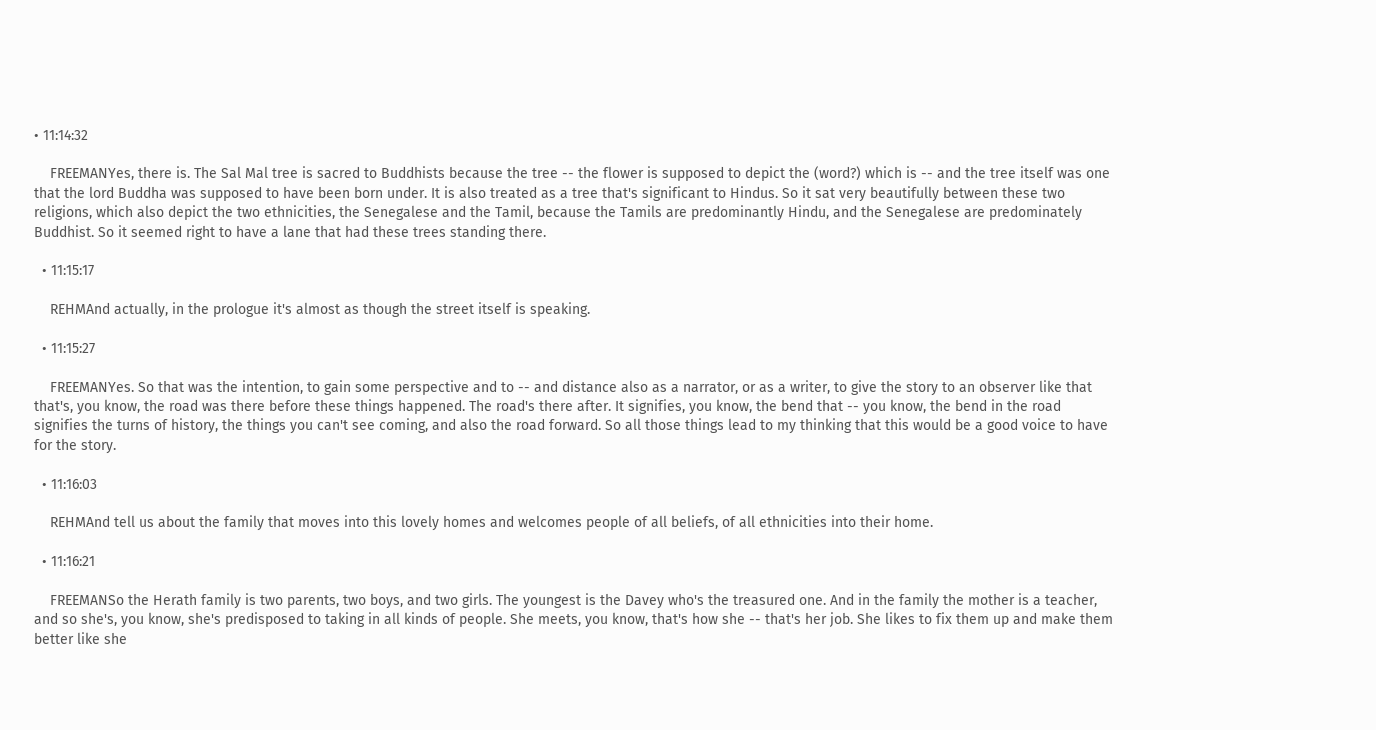• 11:14:32

    FREEMANYes, there is. The Sal Mal tree is sacred to Buddhists because the tree -- the flower is supposed to depict the (word?) which is -- and the tree itself was one that the lord Buddha was supposed to have been born under. It is also treated as a tree that's significant to Hindus. So it sat very beautifully between these two religions, which also depict the two ethnicities, the Senegalese and the Tamil, because the Tamils are predominantly Hindu, and the Senegalese are predominately Buddhist. So it seemed right to have a lane that had these trees standing there.

  • 11:15:17

    REHMAnd actually, in the prologue it's almost as though the street itself is speaking.

  • 11:15:27

    FREEMANYes. So that was the intention, to gain some perspective and to -- and distance also as a narrator, or as a writer, to give the story to an observer like that that's, you know, the road was there before these things happened. The road's there after. It signifies, you know, the bend that -- you know, the bend in the road signifies the turns of history, the things you can't see coming, and also the road forward. So all those things lead to my thinking that this would be a good voice to have for the story.

  • 11:16:03

    REHMAnd tell us about the family that moves into this lovely homes and welcomes people of all beliefs, of all ethnicities into their home.

  • 11:16:21

    FREEMANSo the Herath family is two parents, two boys, and two girls. The youngest is the Davey who's the treasured one. And in the family the mother is a teacher, and so she's, you know, she's predisposed to taking in all kinds of people. She meets, you know, that's how she -- that's her job. She likes to fix them up and make them better like she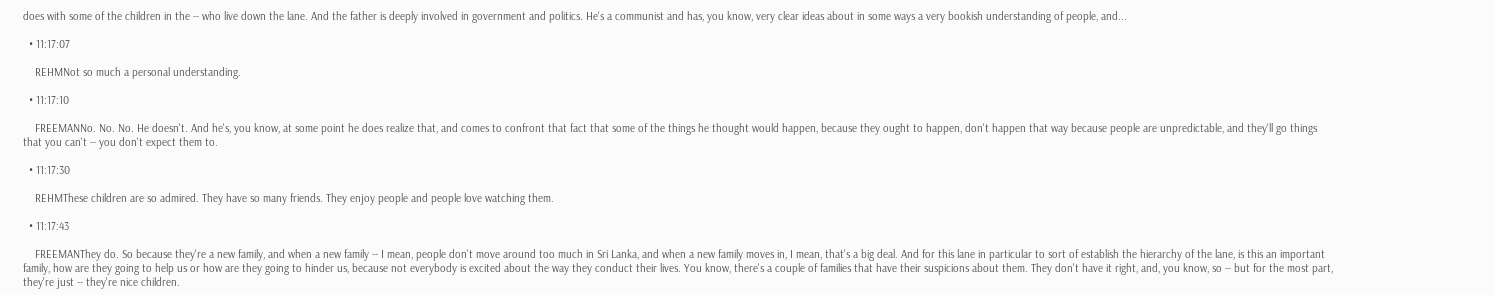does with some of the children in the -- who live down the lane. And the father is deeply involved in government and politics. He's a communist and has, you know, very clear ideas about in some ways a very bookish understanding of people, and...

  • 11:17:07

    REHMNot so much a personal understanding.

  • 11:17:10

    FREEMANNo. No. No. He doesn't. And he's, you know, at some point he does realize that, and comes to confront that fact that some of the things he thought would happen, because they ought to happen, don't happen that way because people are unpredictable, and they'll go things that you can't -- you don't expect them to.

  • 11:17:30

    REHMThese children are so admired. They have so many friends. They enjoy people and people love watching them.

  • 11:17:43

    FREEMANThey do. So because they're a new family, and when a new family -- I mean, people don't move around too much in Sri Lanka, and when a new family moves in, I mean, that's a big deal. And for this lane in particular to sort of establish the hierarchy of the lane, is this an important family, how are they going to help us or how are they going to hinder us, because not everybody is excited about the way they conduct their lives. You know, there's a couple of families that have their suspicions about them. They don't have it right, and, you know, so -- but for the most part, they're just -- they're nice children.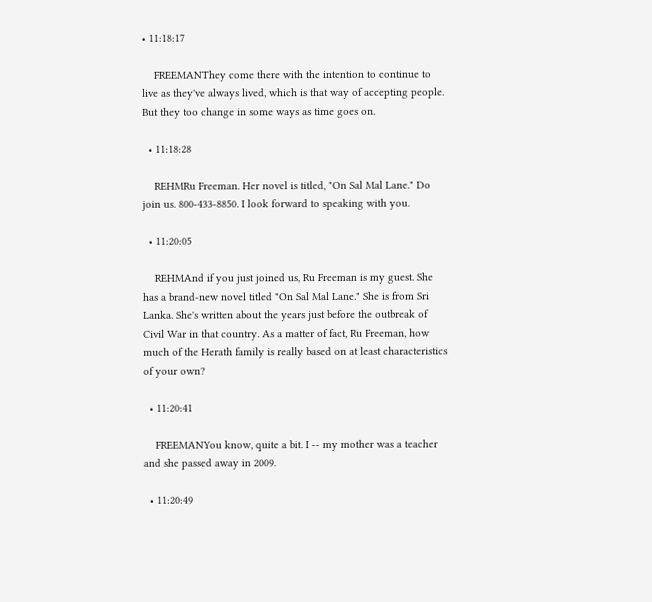• 11:18:17

    FREEMANThey come there with the intention to continue to live as they've always lived, which is that way of accepting people. But they too change in some ways as time goes on.

  • 11:18:28

    REHMRu Freeman. Her novel is titled, "On Sal Mal Lane." Do join us. 800-433-8850. I look forward to speaking with you.

  • 11:20:05

    REHMAnd if you just joined us, Ru Freeman is my guest. She has a brand-new novel titled "On Sal Mal Lane." She is from Sri Lanka. She's written about the years just before the outbreak of Civil War in that country. As a matter of fact, Ru Freeman, how much of the Herath family is really based on at least characteristics of your own?

  • 11:20:41

    FREEMANYou know, quite a bit. I -- my mother was a teacher and she passed away in 2009.

  • 11:20:49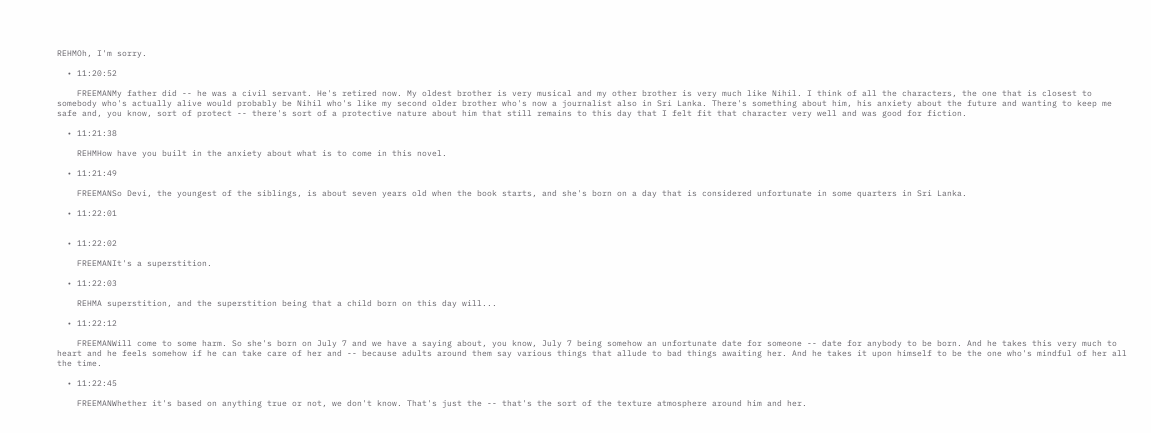REHMOh, I'm sorry.

  • 11:20:52

    FREEMANMy father did -- he was a civil servant. He's retired now. My oldest brother is very musical and my other brother is very much like Nihil. I think of all the characters, the one that is closest to somebody who's actually alive would probably be Nihil who's like my second older brother who's now a journalist also in Sri Lanka. There's something about him, his anxiety about the future and wanting to keep me safe and, you know, sort of protect -- there's sort of a protective nature about him that still remains to this day that I felt fit that character very well and was good for fiction.

  • 11:21:38

    REHMHow have you built in the anxiety about what is to come in this novel.

  • 11:21:49

    FREEMANSo Devi, the youngest of the siblings, is about seven years old when the book starts, and she's born on a day that is considered unfortunate in some quarters in Sri Lanka.

  • 11:22:01


  • 11:22:02

    FREEMANIt's a superstition.

  • 11:22:03

    REHMA superstition, and the superstition being that a child born on this day will...

  • 11:22:12

    FREEMANWill come to some harm. So she's born on July 7 and we have a saying about, you know, July 7 being somehow an unfortunate date for someone -- date for anybody to be born. And he takes this very much to heart and he feels somehow if he can take care of her and -- because adults around them say various things that allude to bad things awaiting her. And he takes it upon himself to be the one who's mindful of her all the time.

  • 11:22:45

    FREEMANWhether it's based on anything true or not, we don't know. That's just the -- that's the sort of the texture atmosphere around him and her.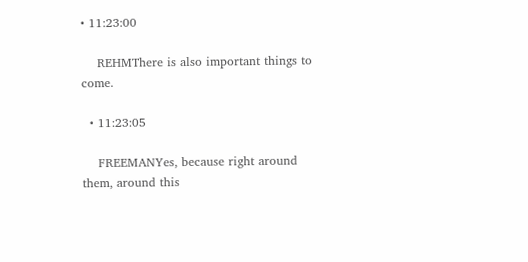• 11:23:00

    REHMThere is also important things to come.

  • 11:23:05

    FREEMANYes, because right around them, around this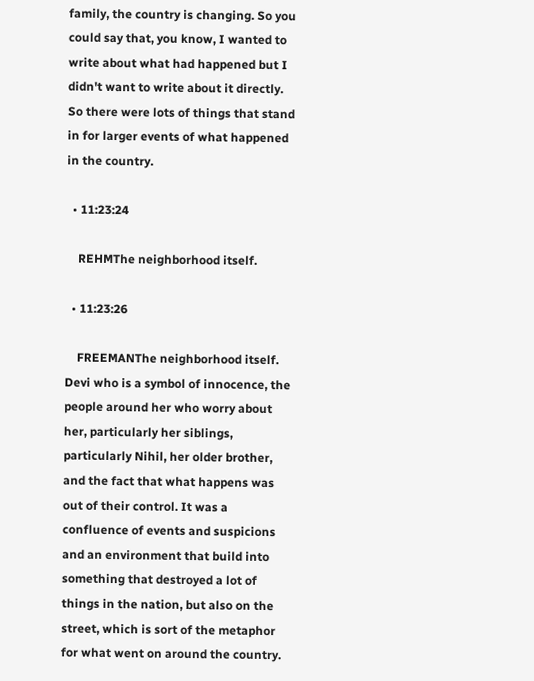family, the country is changing. So you could say that, you know, I wanted to write about what had happened but I didn't want to write about it directly. So there were lots of things that stand in for larger events of what happened in the country.

  • 11:23:24

    REHMThe neighborhood itself.

  • 11:23:26

    FREEMANThe neighborhood itself. Devi who is a symbol of innocence, the people around her who worry about her, particularly her siblings, particularly Nihil, her older brother, and the fact that what happens was out of their control. It was a confluence of events and suspicions and an environment that build into something that destroyed a lot of things in the nation, but also on the street, which is sort of the metaphor for what went on around the country.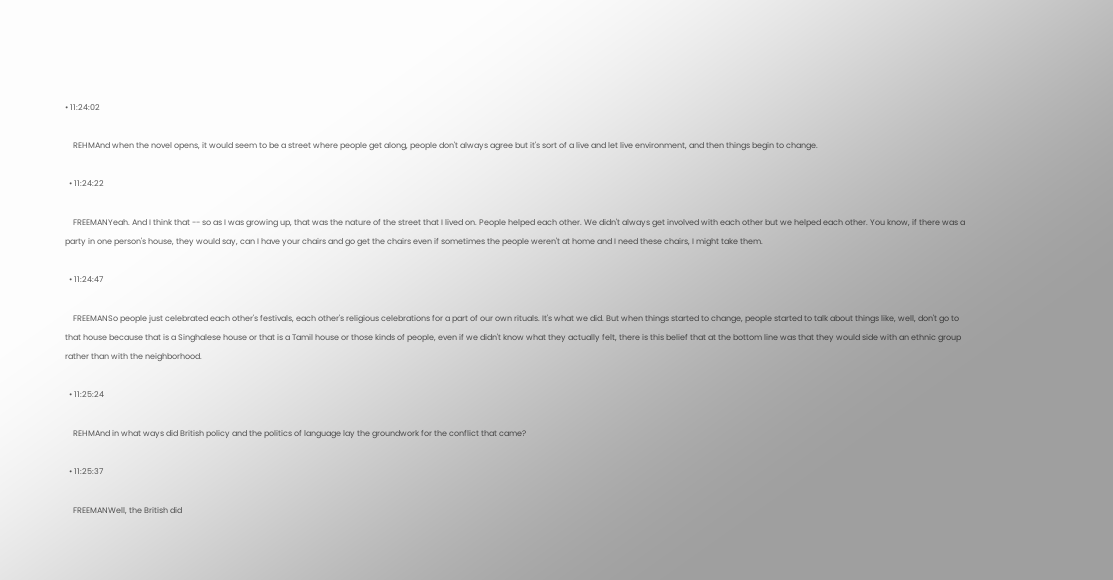• 11:24:02

    REHMAnd when the novel opens, it would seem to be a street where people get along, people don't always agree but it's sort of a live and let live environment, and then things begin to change.

  • 11:24:22

    FREEMANYeah. And I think that -- so as I was growing up, that was the nature of the street that I lived on. People helped each other. We didn't always get involved with each other but we helped each other. You know, if there was a party in one person's house, they would say, can I have your chairs and go get the chairs even if sometimes the people weren't at home and I need these chairs, I might take them.

  • 11:24:47

    FREEMANSo people just celebrated each other's festivals, each other's religious celebrations for a part of our own rituals. It's what we did. But when things started to change, people started to talk about things like, well, don't go to that house because that is a Singhalese house or that is a Tamil house or those kinds of people, even if we didn't know what they actually felt, there is this belief that at the bottom line was that they would side with an ethnic group rather than with the neighborhood.

  • 11:25:24

    REHMAnd in what ways did British policy and the politics of language lay the groundwork for the conflict that came?

  • 11:25:37

    FREEMANWell, the British did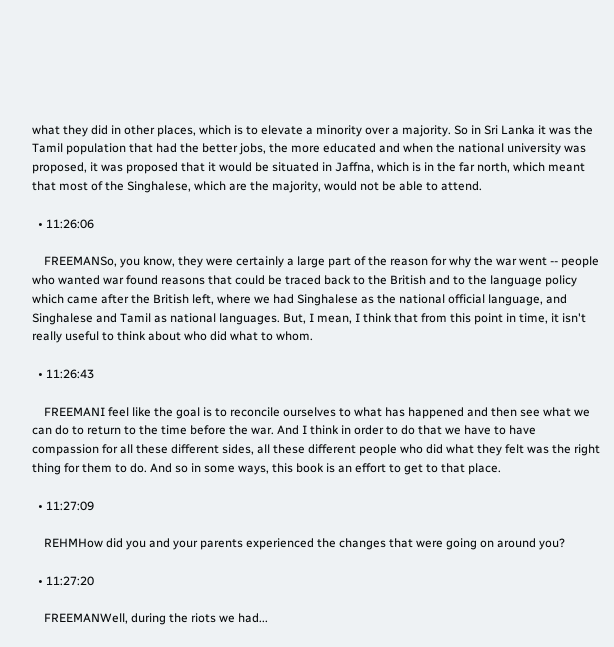what they did in other places, which is to elevate a minority over a majority. So in Sri Lanka it was the Tamil population that had the better jobs, the more educated and when the national university was proposed, it was proposed that it would be situated in Jaffna, which is in the far north, which meant that most of the Singhalese, which are the majority, would not be able to attend.

  • 11:26:06

    FREEMANSo, you know, they were certainly a large part of the reason for why the war went -- people who wanted war found reasons that could be traced back to the British and to the language policy which came after the British left, where we had Singhalese as the national official language, and Singhalese and Tamil as national languages. But, I mean, I think that from this point in time, it isn't really useful to think about who did what to whom.

  • 11:26:43

    FREEMANI feel like the goal is to reconcile ourselves to what has happened and then see what we can do to return to the time before the war. And I think in order to do that we have to have compassion for all these different sides, all these different people who did what they felt was the right thing for them to do. And so in some ways, this book is an effort to get to that place.

  • 11:27:09

    REHMHow did you and your parents experienced the changes that were going on around you?

  • 11:27:20

    FREEMANWell, during the riots we had...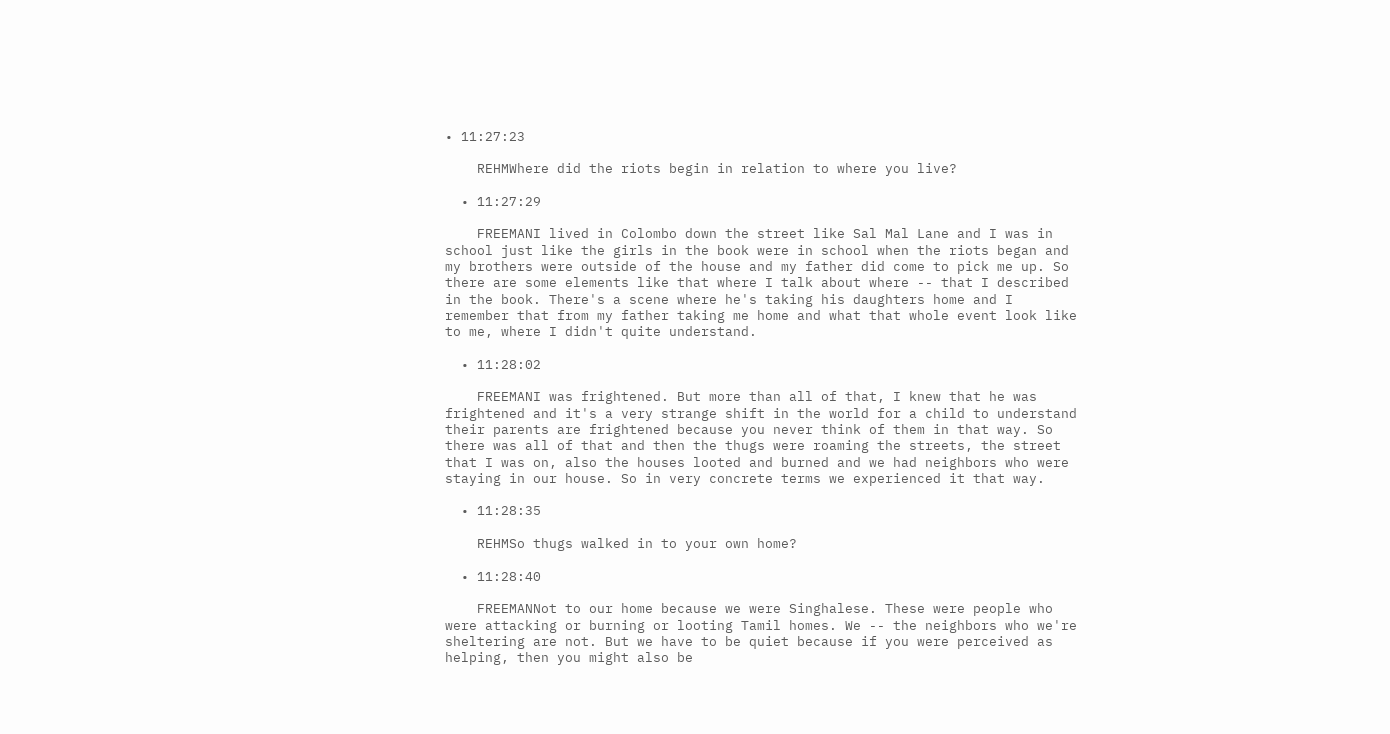• 11:27:23

    REHMWhere did the riots begin in relation to where you live?

  • 11:27:29

    FREEMANI lived in Colombo down the street like Sal Mal Lane and I was in school just like the girls in the book were in school when the riots began and my brothers were outside of the house and my father did come to pick me up. So there are some elements like that where I talk about where -- that I described in the book. There's a scene where he's taking his daughters home and I remember that from my father taking me home and what that whole event look like to me, where I didn't quite understand.

  • 11:28:02

    FREEMANI was frightened. But more than all of that, I knew that he was frightened and it's a very strange shift in the world for a child to understand their parents are frightened because you never think of them in that way. So there was all of that and then the thugs were roaming the streets, the street that I was on, also the houses looted and burned and we had neighbors who were staying in our house. So in very concrete terms we experienced it that way.

  • 11:28:35

    REHMSo thugs walked in to your own home?

  • 11:28:40

    FREEMANNot to our home because we were Singhalese. These were people who were attacking or burning or looting Tamil homes. We -- the neighbors who we're sheltering are not. But we have to be quiet because if you were perceived as helping, then you might also be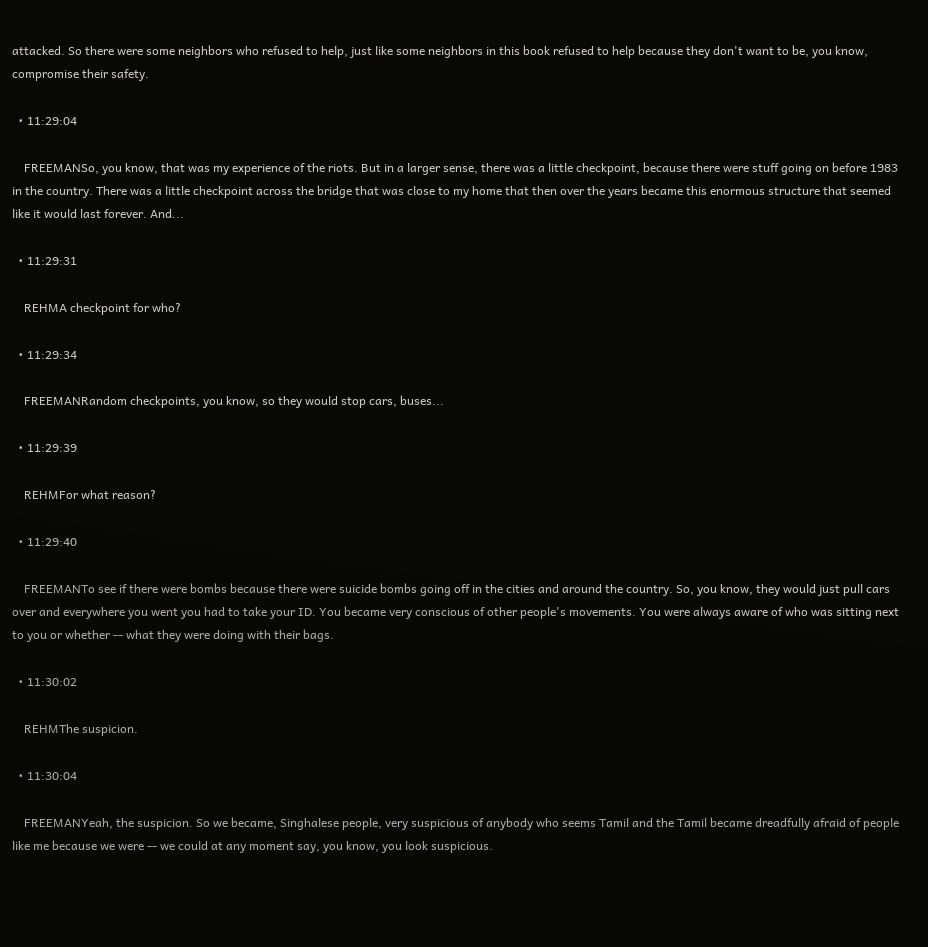attacked. So there were some neighbors who refused to help, just like some neighbors in this book refused to help because they don't want to be, you know, compromise their safety.

  • 11:29:04

    FREEMANSo, you know, that was my experience of the riots. But in a larger sense, there was a little checkpoint, because there were stuff going on before 1983 in the country. There was a little checkpoint across the bridge that was close to my home that then over the years became this enormous structure that seemed like it would last forever. And...

  • 11:29:31

    REHMA checkpoint for who?

  • 11:29:34

    FREEMANRandom checkpoints, you know, so they would stop cars, buses...

  • 11:29:39

    REHMFor what reason?

  • 11:29:40

    FREEMANTo see if there were bombs because there were suicide bombs going off in the cities and around the country. So, you know, they would just pull cars over and everywhere you went you had to take your ID. You became very conscious of other people's movements. You were always aware of who was sitting next to you or whether -- what they were doing with their bags.

  • 11:30:02

    REHMThe suspicion.

  • 11:30:04

    FREEMANYeah, the suspicion. So we became, Singhalese people, very suspicious of anybody who seems Tamil and the Tamil became dreadfully afraid of people like me because we were -- we could at any moment say, you know, you look suspicious.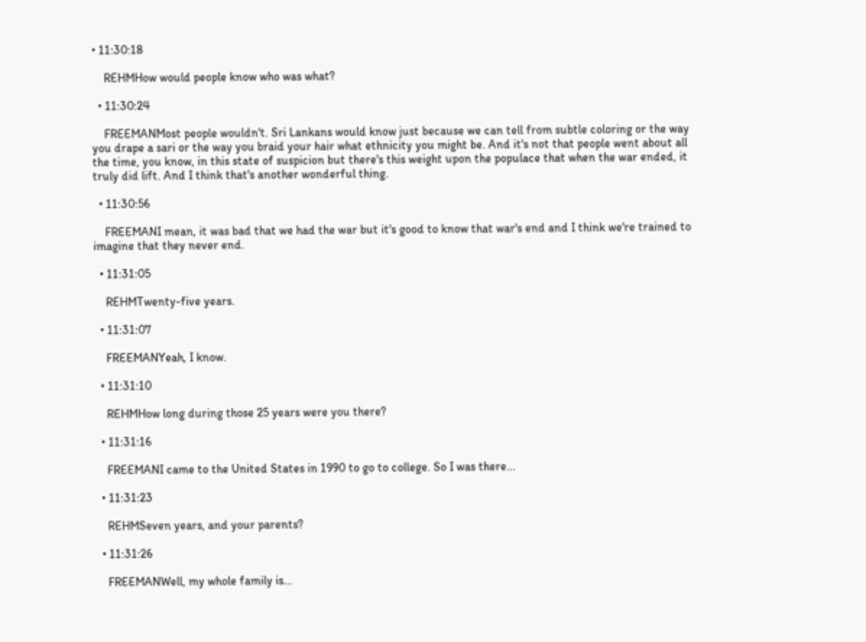• 11:30:18

    REHMHow would people know who was what?

  • 11:30:24

    FREEMANMost people wouldn't. Sri Lankans would know just because we can tell from subtle coloring or the way you drape a sari or the way you braid your hair what ethnicity you might be. And it's not that people went about all the time, you know, in this state of suspicion but there's this weight upon the populace that when the war ended, it truly did lift. And I think that's another wonderful thing.

  • 11:30:56

    FREEMANI mean, it was bad that we had the war but it's good to know that war's end and I think we're trained to imagine that they never end.

  • 11:31:05

    REHMTwenty-five years.

  • 11:31:07

    FREEMANYeah, I know.

  • 11:31:10

    REHMHow long during those 25 years were you there?

  • 11:31:16

    FREEMANI came to the United States in 1990 to go to college. So I was there...

  • 11:31:23

    REHMSeven years, and your parents?

  • 11:31:26

    FREEMANWell, my whole family is...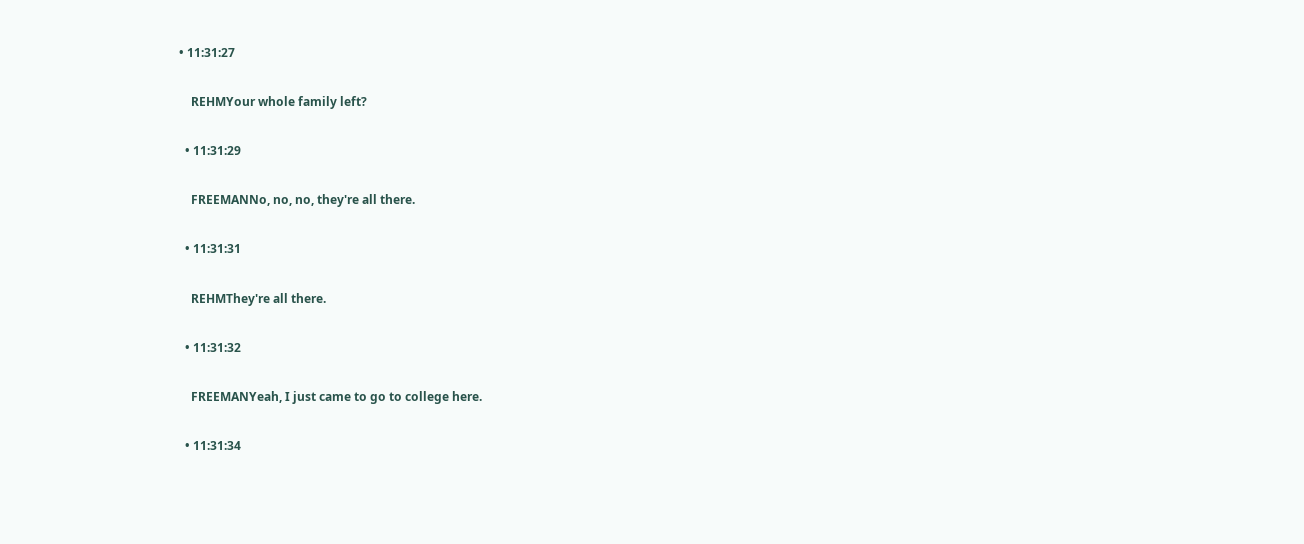• 11:31:27

    REHMYour whole family left?

  • 11:31:29

    FREEMANNo, no, no, they're all there.

  • 11:31:31

    REHMThey're all there.

  • 11:31:32

    FREEMANYeah, I just came to go to college here.

  • 11:31:34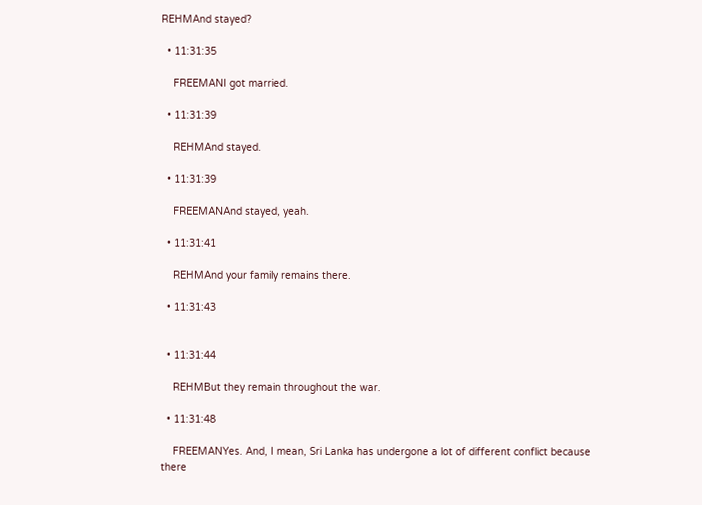REHMAnd stayed?

  • 11:31:35

    FREEMANI got married.

  • 11:31:39

    REHMAnd stayed.

  • 11:31:39

    FREEMANAnd stayed, yeah.

  • 11:31:41

    REHMAnd your family remains there.

  • 11:31:43


  • 11:31:44

    REHMBut they remain throughout the war.

  • 11:31:48

    FREEMANYes. And, I mean, Sri Lanka has undergone a lot of different conflict because there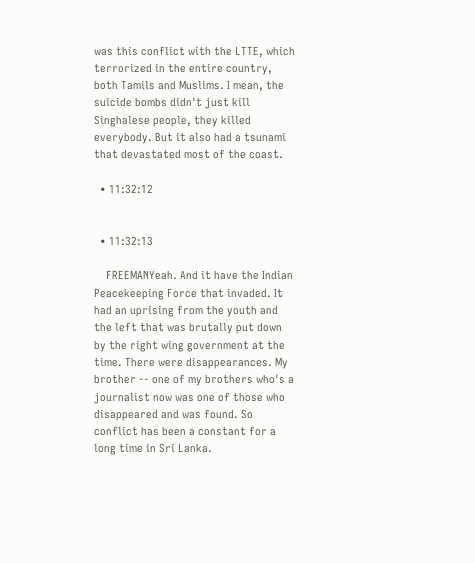was this conflict with the LTTE, which terrorized in the entire country, both Tamils and Muslims. I mean, the suicide bombs didn't just kill Singhalese people, they killed everybody. But it also had a tsunami that devastated most of the coast.

  • 11:32:12


  • 11:32:13

    FREEMANYeah. And it have the Indian Peacekeeping Force that invaded. It had an uprising from the youth and the left that was brutally put down by the right wing government at the time. There were disappearances. My brother -- one of my brothers who's a journalist now was one of those who disappeared and was found. So conflict has been a constant for a long time in Sri Lanka.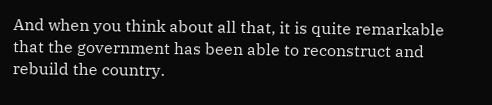And when you think about all that, it is quite remarkable that the government has been able to reconstruct and rebuild the country.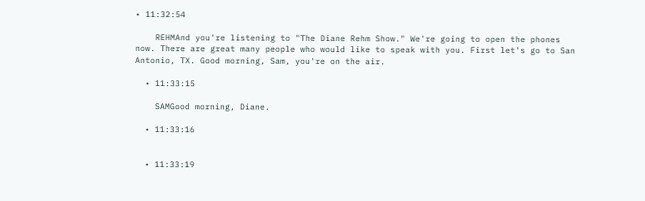• 11:32:54

    REHMAnd you're listening to "The Diane Rehm Show." We're going to open the phones now. There are great many people who would like to speak with you. First let's go to San Antonio, TX. Good morning, Sam, you're on the air.

  • 11:33:15

    SAMGood morning, Diane.

  • 11:33:16


  • 11:33:19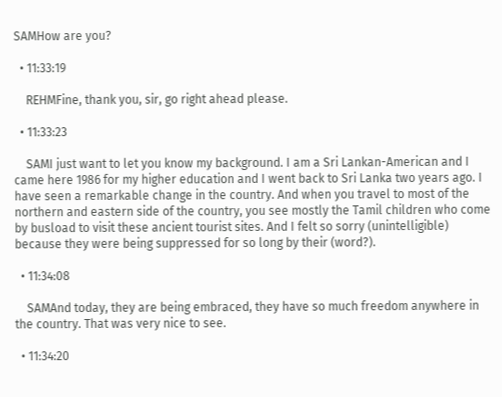SAMHow are you?

  • 11:33:19

    REHMFine, thank you, sir, go right ahead please.

  • 11:33:23

    SAMI just want to let you know my background. I am a Sri Lankan-American and I came here 1986 for my higher education and I went back to Sri Lanka two years ago. I have seen a remarkable change in the country. And when you travel to most of the northern and eastern side of the country, you see mostly the Tamil children who come by busload to visit these ancient tourist sites. And I felt so sorry (unintelligible) because they were being suppressed for so long by their (word?).

  • 11:34:08

    SAMAnd today, they are being embraced, they have so much freedom anywhere in the country. That was very nice to see.

  • 11:34:20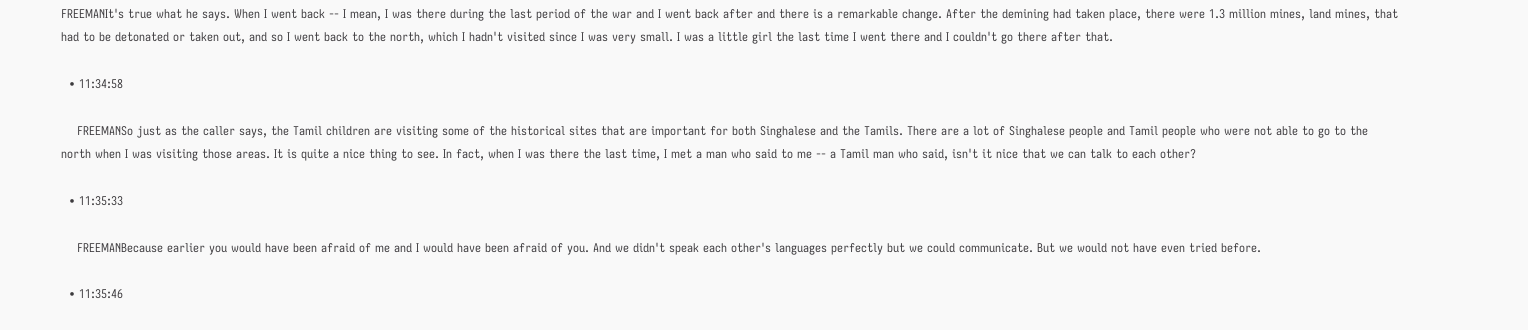FREEMANIt's true what he says. When I went back -- I mean, I was there during the last period of the war and I went back after and there is a remarkable change. After the demining had taken place, there were 1.3 million mines, land mines, that had to be detonated or taken out, and so I went back to the north, which I hadn't visited since I was very small. I was a little girl the last time I went there and I couldn't go there after that.

  • 11:34:58

    FREEMANSo just as the caller says, the Tamil children are visiting some of the historical sites that are important for both Singhalese and the Tamils. There are a lot of Singhalese people and Tamil people who were not able to go to the north when I was visiting those areas. It is quite a nice thing to see. In fact, when I was there the last time, I met a man who said to me -- a Tamil man who said, isn't it nice that we can talk to each other?

  • 11:35:33

    FREEMANBecause earlier you would have been afraid of me and I would have been afraid of you. And we didn't speak each other's languages perfectly but we could communicate. But we would not have even tried before.

  • 11:35:46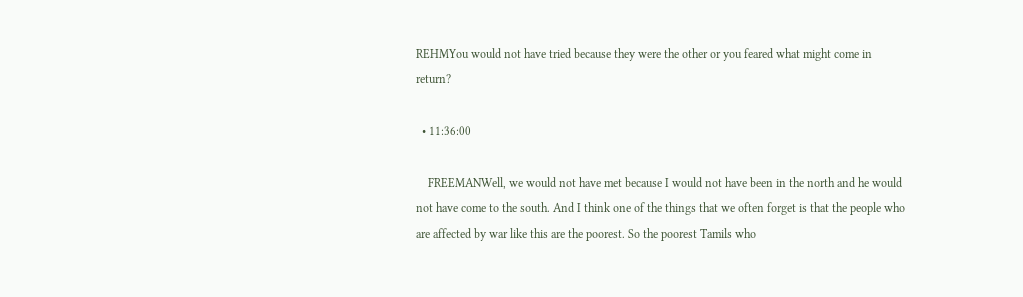REHMYou would not have tried because they were the other or you feared what might come in return?

  • 11:36:00

    FREEMANWell, we would not have met because I would not have been in the north and he would not have come to the south. And I think one of the things that we often forget is that the people who are affected by war like this are the poorest. So the poorest Tamils who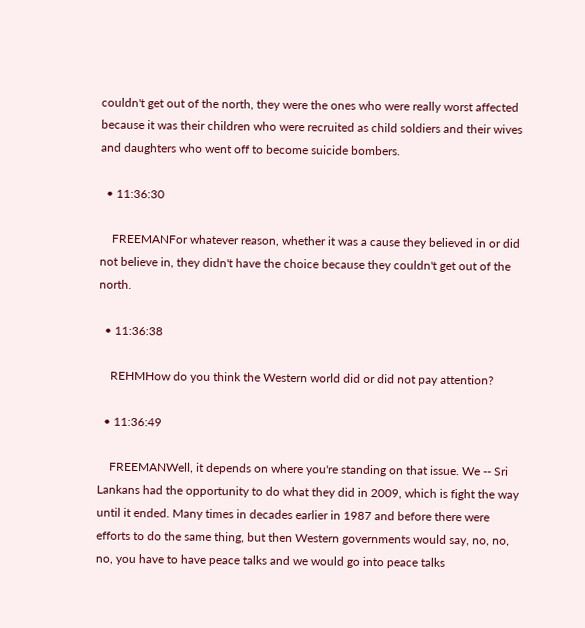couldn't get out of the north, they were the ones who were really worst affected because it was their children who were recruited as child soldiers and their wives and daughters who went off to become suicide bombers.

  • 11:36:30

    FREEMANFor whatever reason, whether it was a cause they believed in or did not believe in, they didn't have the choice because they couldn't get out of the north.

  • 11:36:38

    REHMHow do you think the Western world did or did not pay attention?

  • 11:36:49

    FREEMANWell, it depends on where you're standing on that issue. We -- Sri Lankans had the opportunity to do what they did in 2009, which is fight the way until it ended. Many times in decades earlier in 1987 and before there were efforts to do the same thing, but then Western governments would say, no, no, no, you have to have peace talks and we would go into peace talks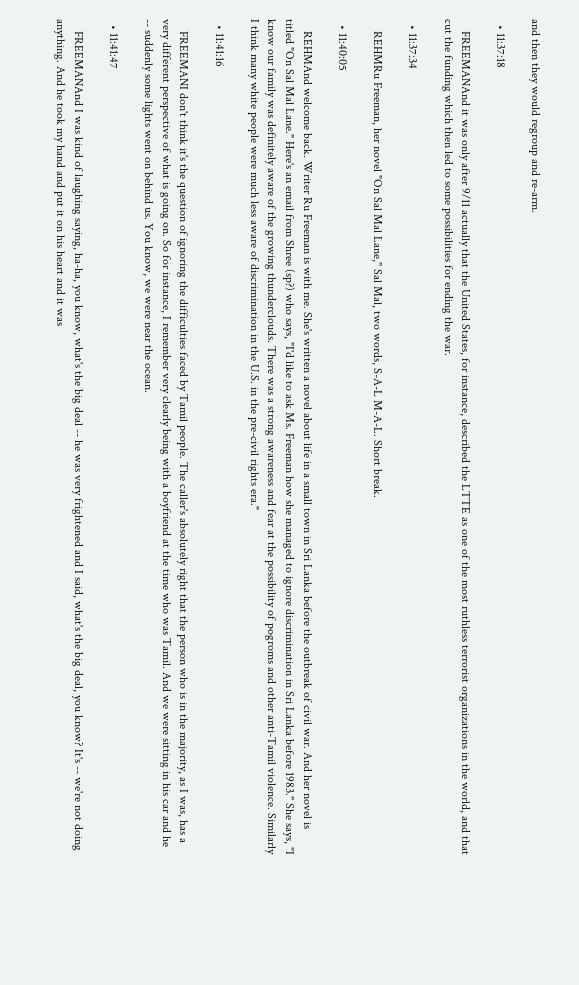and then they would regroup and re-arm.

  • 11:37:18

    FREEMANAnd it was only after 9/11 actually that the United States, for instance, described the LTTE as one of the most ruthless terrorist organizations in the world, and that cut the funding which then led to some possibilities for ending the war.

  • 11:37:34

    REHMRu Freeman, her novel "On Sal Mal Lane," Sal Mal, two words, S-A-L M-A-L. Short break.

  • 11:40:05

    REHMAnd welcome back. Writer Ru Freeman is with me. She's written a novel about life in a small town in Sri Lanka before the outbreak of civil war. And her novel is titled "On Sal Mal Lane." Here's an email from Shree (sp?) who says, "I'd like to ask Ms. Freeman how she managed to ignore discrimination in Sri Lanka before 1983." She says, "I know our family was definitely aware of the growing thunderclouds. There was a strong awareness and fear at the possibility of pogroms and other anti-Tamil violence. Similarly I think many white people were much less aware of discrimination in the U.S. in the pre-civil rights era."

  • 11:41:16

    FREEMANI don't think it's the question of ignoring the difficulties faced by Tamil people. The caller's absolutely right that the person who is in the majority, as I was, has a very different perspective of what is going on. So for instance, I remember very clearly being with a boyfriend at the time who was Tamil. And we were sitting in his car and he -- suddenly some lights went on behind us. You know, we were near the ocean.

  • 11:41:47

    FREEMANAnd I was kind of laughing saying, ha-ha, you know, what's the big deal -- he was very frightened and I said, what's the big deal, you know? It's -- we're not doing anything. And he took my hand and put it on his heart and it was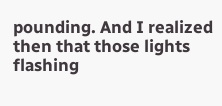pounding. And I realized then that those lights flashing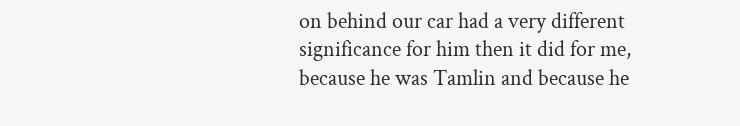on behind our car had a very different significance for him then it did for me, because he was Tamlin and because he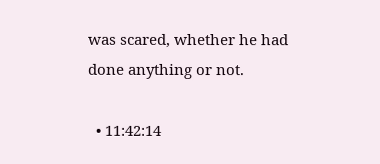was scared, whether he had done anything or not.

  • 11:42:14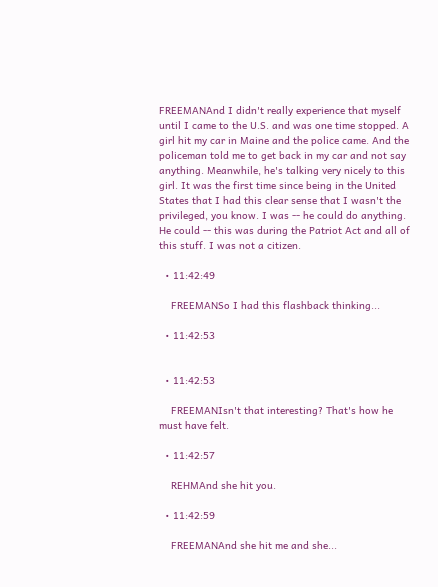FREEMANAnd I didn't really experience that myself until I came to the U.S. and was one time stopped. A girl hit my car in Maine and the police came. And the policeman told me to get back in my car and not say anything. Meanwhile, he's talking very nicely to this girl. It was the first time since being in the United States that I had this clear sense that I wasn't the privileged, you know. I was -- he could do anything. He could -- this was during the Patriot Act and all of this stuff. I was not a citizen.

  • 11:42:49

    FREEMANSo I had this flashback thinking...

  • 11:42:53


  • 11:42:53

    FREEMANIsn't that interesting? That's how he must have felt.

  • 11:42:57

    REHMAnd she hit you.

  • 11:42:59

    FREEMANAnd she hit me and she...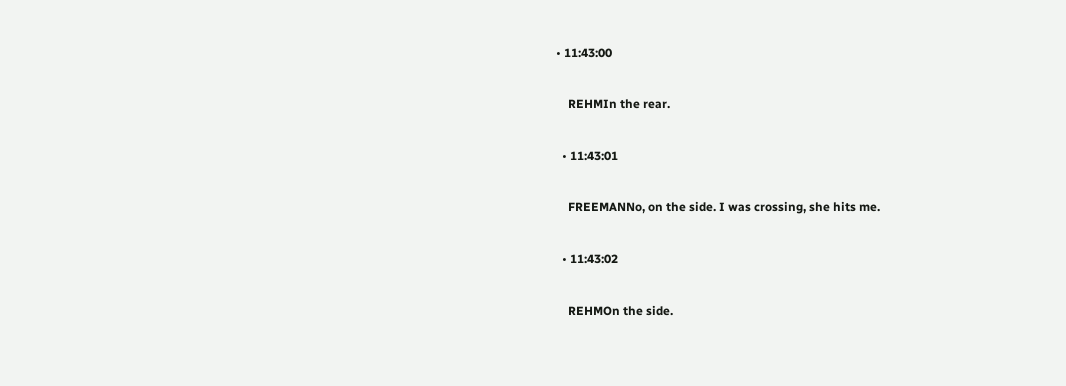• 11:43:00

    REHMIn the rear.

  • 11:43:01

    FREEMANNo, on the side. I was crossing, she hits me.

  • 11:43:02

    REHMOn the side.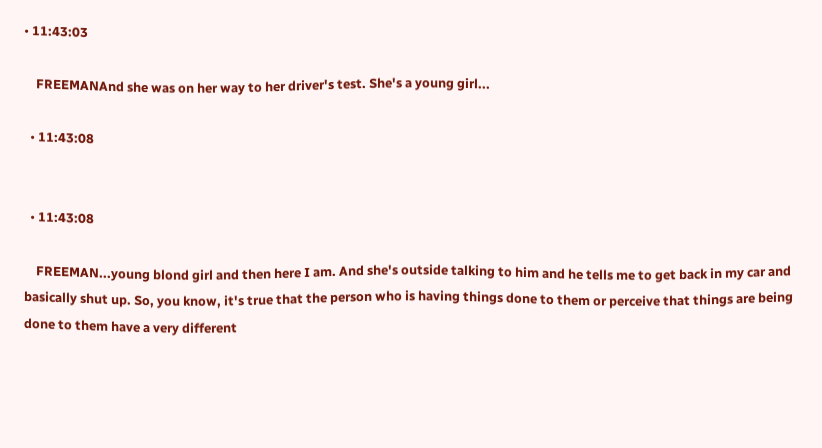• 11:43:03

    FREEMANAnd she was on her way to her driver's test. She's a young girl...

  • 11:43:08


  • 11:43:08

    FREEMAN...young blond girl and then here I am. And she's outside talking to him and he tells me to get back in my car and basically shut up. So, you know, it's true that the person who is having things done to them or perceive that things are being done to them have a very different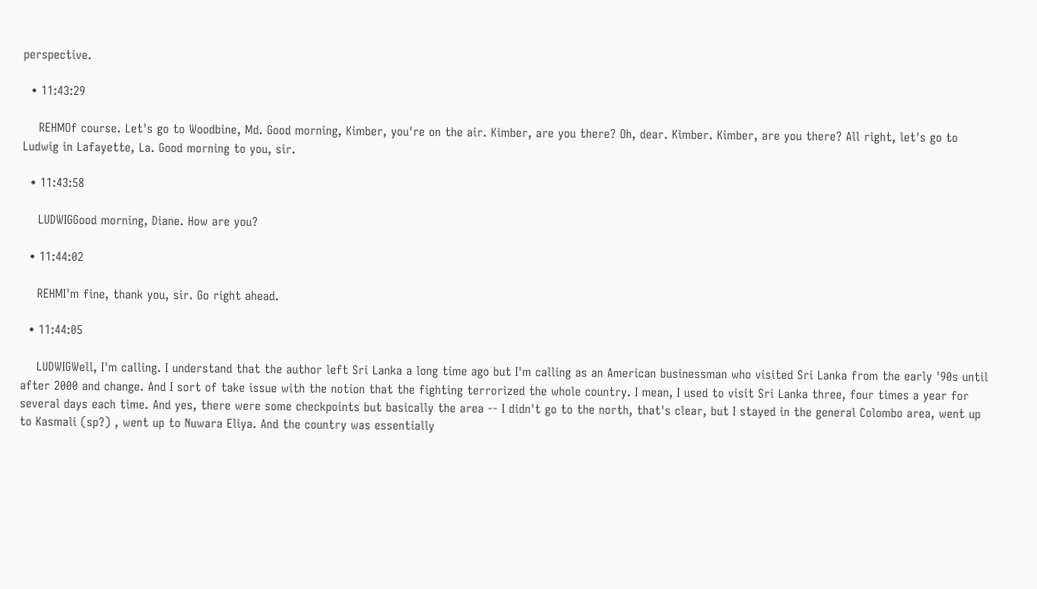perspective.

  • 11:43:29

    REHMOf course. Let's go to Woodbine, Md. Good morning, Kimber, you're on the air. Kimber, are you there? Oh, dear. Kimber. Kimber, are you there? All right, let's go to Ludwig in Lafayette, La. Good morning to you, sir.

  • 11:43:58

    LUDWIGGood morning, Diane. How are you?

  • 11:44:02

    REHMI'm fine, thank you, sir. Go right ahead.

  • 11:44:05

    LUDWIGWell, I'm calling. I understand that the author left Sri Lanka a long time ago but I'm calling as an American businessman who visited Sri Lanka from the early '90s until after 2000 and change. And I sort of take issue with the notion that the fighting terrorized the whole country. I mean, I used to visit Sri Lanka three, four times a year for several days each time. And yes, there were some checkpoints but basically the area -- I didn't go to the north, that's clear, but I stayed in the general Colombo area, went up to Kasmali (sp?) , went up to Nuwara Eliya. And the country was essentially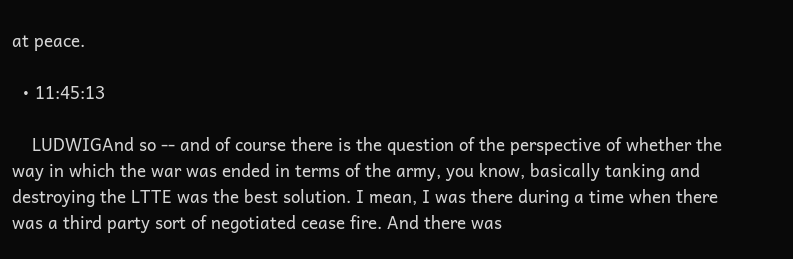at peace.

  • 11:45:13

    LUDWIGAnd so -- and of course there is the question of the perspective of whether the way in which the war was ended in terms of the army, you know, basically tanking and destroying the LTTE was the best solution. I mean, I was there during a time when there was a third party sort of negotiated cease fire. And there was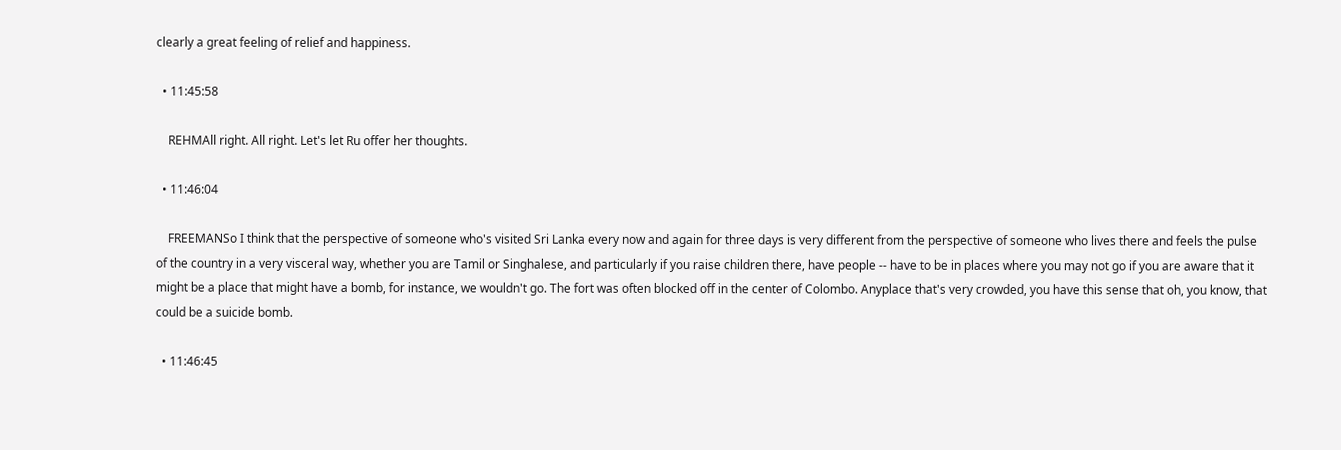clearly a great feeling of relief and happiness.

  • 11:45:58

    REHMAll right. All right. Let's let Ru offer her thoughts.

  • 11:46:04

    FREEMANSo I think that the perspective of someone who's visited Sri Lanka every now and again for three days is very different from the perspective of someone who lives there and feels the pulse of the country in a very visceral way, whether you are Tamil or Singhalese, and particularly if you raise children there, have people -- have to be in places where you may not go if you are aware that it might be a place that might have a bomb, for instance, we wouldn't go. The fort was often blocked off in the center of Colombo. Anyplace that's very crowded, you have this sense that oh, you know, that could be a suicide bomb.

  • 11:46:45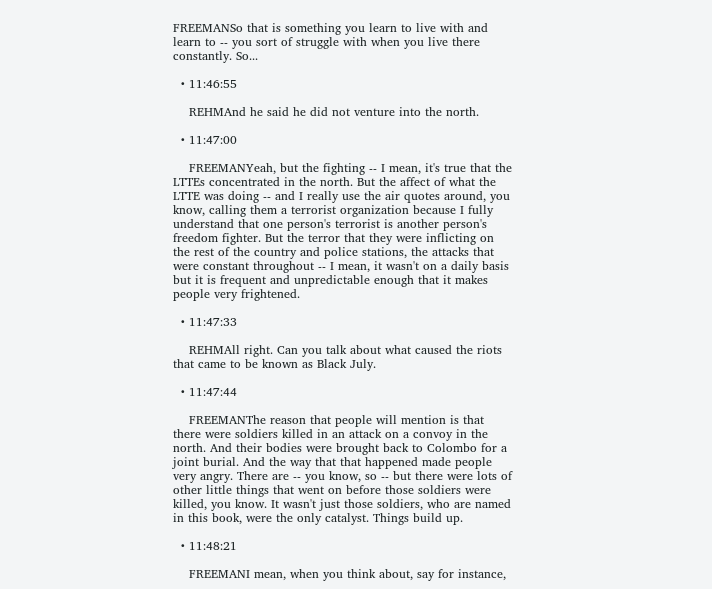FREEMANSo that is something you learn to live with and learn to -- you sort of struggle with when you live there constantly. So...

  • 11:46:55

    REHMAnd he said he did not venture into the north.

  • 11:47:00

    FREEMANYeah, but the fighting -- I mean, it's true that the LTTEs concentrated in the north. But the affect of what the LTTE was doing -- and I really use the air quotes around, you know, calling them a terrorist organization because I fully understand that one person's terrorist is another person's freedom fighter. But the terror that they were inflicting on the rest of the country and police stations, the attacks that were constant throughout -- I mean, it wasn't on a daily basis but it is frequent and unpredictable enough that it makes people very frightened.

  • 11:47:33

    REHMAll right. Can you talk about what caused the riots that came to be known as Black July.

  • 11:47:44

    FREEMANThe reason that people will mention is that there were soldiers killed in an attack on a convoy in the north. And their bodies were brought back to Colombo for a joint burial. And the way that that happened made people very angry. There are -- you know, so -- but there were lots of other little things that went on before those soldiers were killed, you know. It wasn't just those soldiers, who are named in this book, were the only catalyst. Things build up.

  • 11:48:21

    FREEMANI mean, when you think about, say for instance,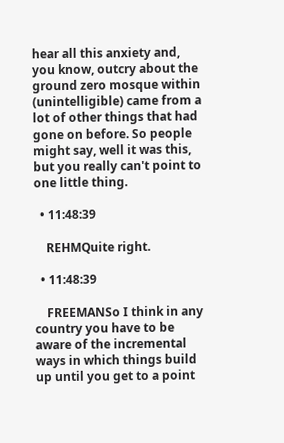hear all this anxiety and, you know, outcry about the ground zero mosque within (unintelligible) came from a lot of other things that had gone on before. So people might say, well it was this, but you really can't point to one little thing.

  • 11:48:39

    REHMQuite right.

  • 11:48:39

    FREEMANSo I think in any country you have to be aware of the incremental ways in which things build up until you get to a point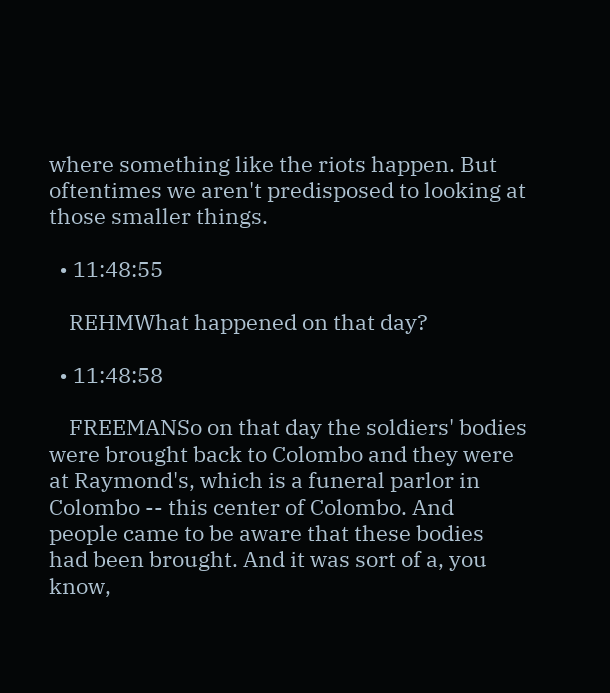where something like the riots happen. But oftentimes we aren't predisposed to looking at those smaller things.

  • 11:48:55

    REHMWhat happened on that day?

  • 11:48:58

    FREEMANSo on that day the soldiers' bodies were brought back to Colombo and they were at Raymond's, which is a funeral parlor in Colombo -- this center of Colombo. And people came to be aware that these bodies had been brought. And it was sort of a, you know,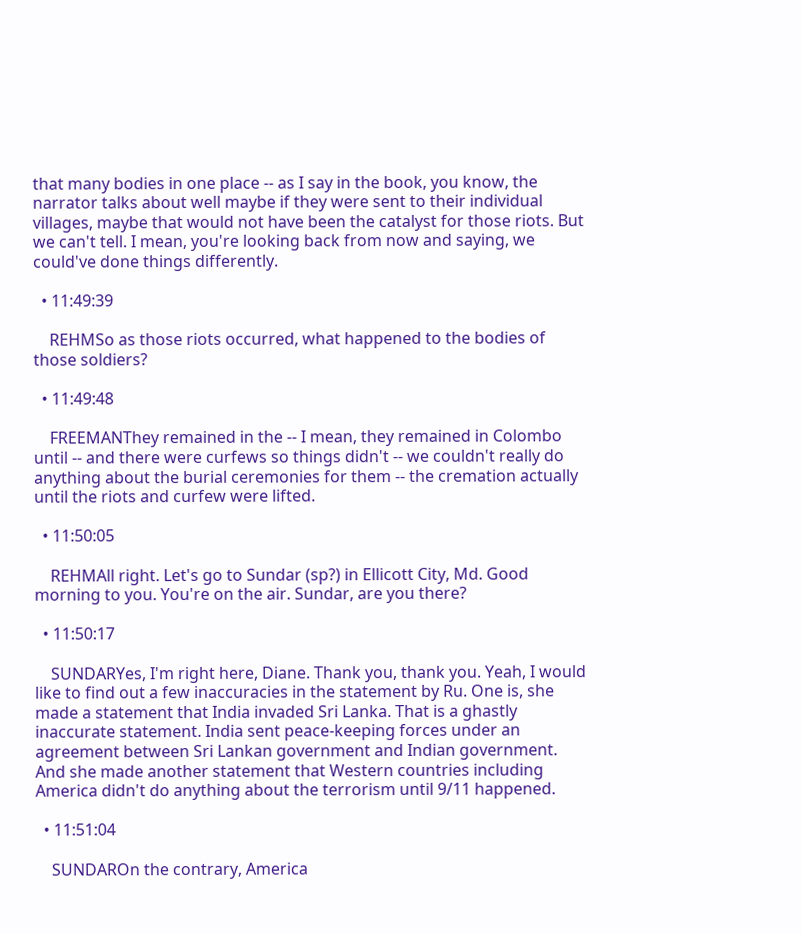that many bodies in one place -- as I say in the book, you know, the narrator talks about well maybe if they were sent to their individual villages, maybe that would not have been the catalyst for those riots. But we can't tell. I mean, you're looking back from now and saying, we could've done things differently.

  • 11:49:39

    REHMSo as those riots occurred, what happened to the bodies of those soldiers?

  • 11:49:48

    FREEMANThey remained in the -- I mean, they remained in Colombo until -- and there were curfews so things didn't -- we couldn't really do anything about the burial ceremonies for them -- the cremation actually until the riots and curfew were lifted.

  • 11:50:05

    REHMAll right. Let's go to Sundar (sp?) in Ellicott City, Md. Good morning to you. You're on the air. Sundar, are you there?

  • 11:50:17

    SUNDARYes, I'm right here, Diane. Thank you, thank you. Yeah, I would like to find out a few inaccuracies in the statement by Ru. One is, she made a statement that India invaded Sri Lanka. That is a ghastly inaccurate statement. India sent peace-keeping forces under an agreement between Sri Lankan government and Indian government. And she made another statement that Western countries including America didn't do anything about the terrorism until 9/11 happened.

  • 11:51:04

    SUNDAROn the contrary, America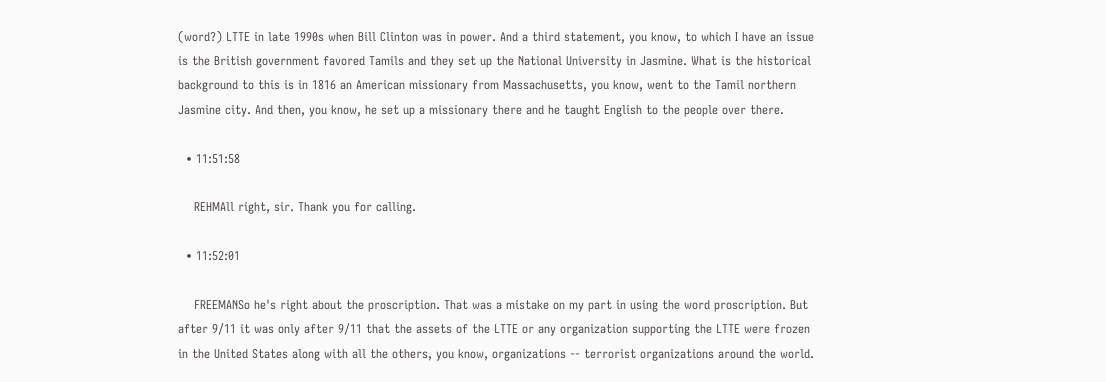(word?) LTTE in late 1990s when Bill Clinton was in power. And a third statement, you know, to which I have an issue is the British government favored Tamils and they set up the National University in Jasmine. What is the historical background to this is in 1816 an American missionary from Massachusetts, you know, went to the Tamil northern Jasmine city. And then, you know, he set up a missionary there and he taught English to the people over there.

  • 11:51:58

    REHMAll right, sir. Thank you for calling.

  • 11:52:01

    FREEMANSo he's right about the proscription. That was a mistake on my part in using the word proscription. But after 9/11 it was only after 9/11 that the assets of the LTTE or any organization supporting the LTTE were frozen in the United States along with all the others, you know, organizations -- terrorist organizations around the world.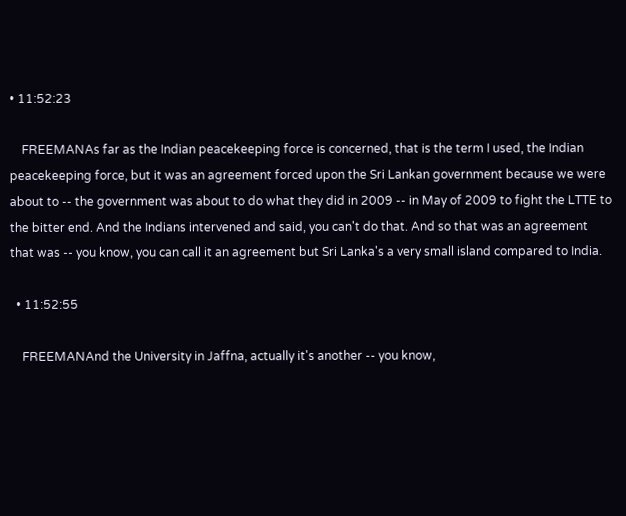• 11:52:23

    FREEMANAs far as the Indian peacekeeping force is concerned, that is the term I used, the Indian peacekeeping force, but it was an agreement forced upon the Sri Lankan government because we were about to -- the government was about to do what they did in 2009 -- in May of 2009 to fight the LTTE to the bitter end. And the Indians intervened and said, you can't do that. And so that was an agreement that was -- you know, you can call it an agreement but Sri Lanka's a very small island compared to India.

  • 11:52:55

    FREEMANAnd the University in Jaffna, actually it's another -- you know,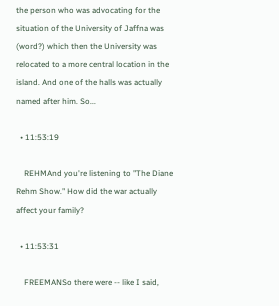the person who was advocating for the situation of the University of Jaffna was (word?) which then the University was relocated to a more central location in the island. And one of the halls was actually named after him. So...

  • 11:53:19

    REHMAnd you're listening to "The Diane Rehm Show." How did the war actually affect your family?

  • 11:53:31

    FREEMANSo there were -- like I said,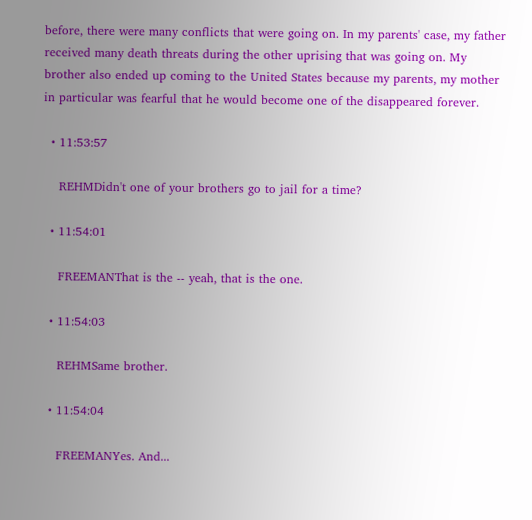before, there were many conflicts that were going on. In my parents' case, my father received many death threats during the other uprising that was going on. My brother also ended up coming to the United States because my parents, my mother in particular was fearful that he would become one of the disappeared forever.

  • 11:53:57

    REHMDidn't one of your brothers go to jail for a time?

  • 11:54:01

    FREEMANThat is the -- yeah, that is the one.

  • 11:54:03

    REHMSame brother.

  • 11:54:04

    FREEMANYes. And...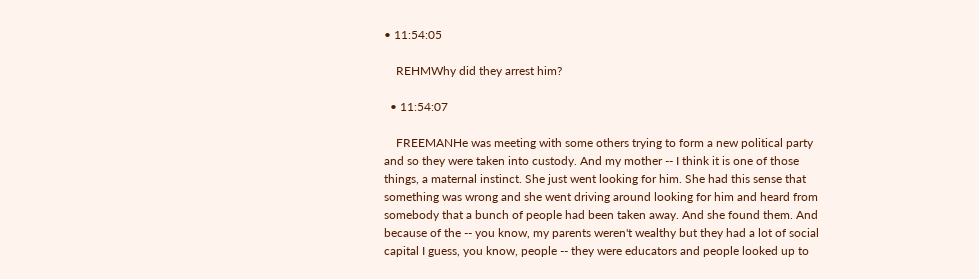• 11:54:05

    REHMWhy did they arrest him?

  • 11:54:07

    FREEMANHe was meeting with some others trying to form a new political party and so they were taken into custody. And my mother -- I think it is one of those things, a maternal instinct. She just went looking for him. She had this sense that something was wrong and she went driving around looking for him and heard from somebody that a bunch of people had been taken away. And she found them. And because of the -- you know, my parents weren't wealthy but they had a lot of social capital I guess, you know, people -- they were educators and people looked up to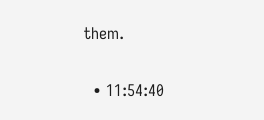them.

  • 11:54:40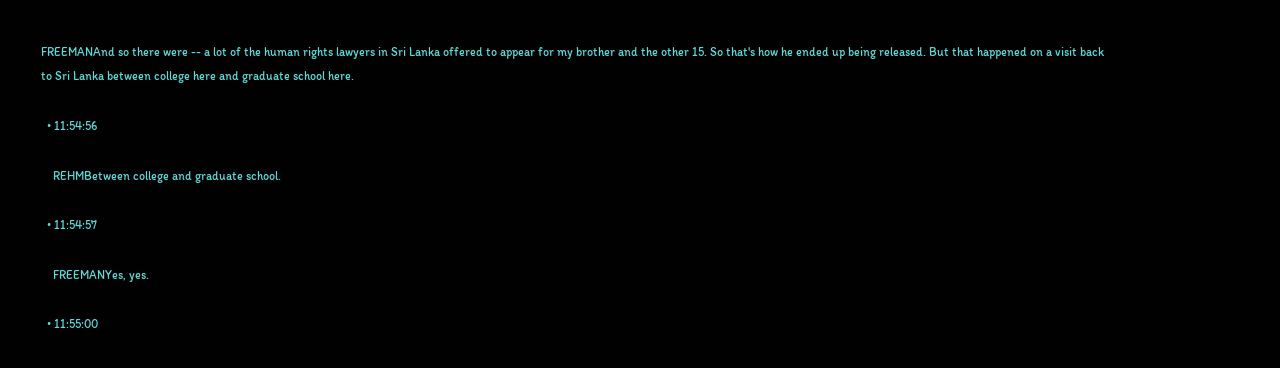FREEMANAnd so there were -- a lot of the human rights lawyers in Sri Lanka offered to appear for my brother and the other 15. So that's how he ended up being released. But that happened on a visit back to Sri Lanka between college here and graduate school here.

  • 11:54:56

    REHMBetween college and graduate school.

  • 11:54:57

    FREEMANYes, yes.

  • 11:55:00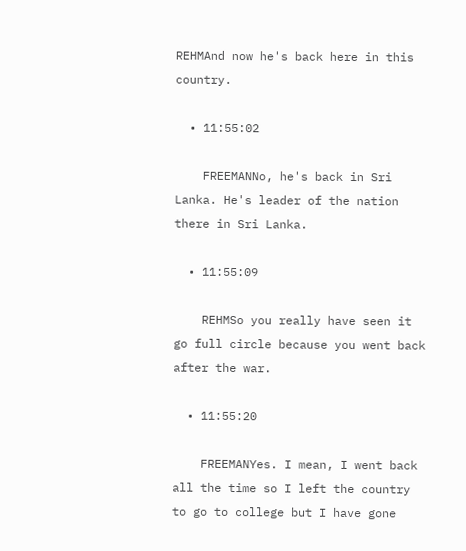REHMAnd now he's back here in this country.

  • 11:55:02

    FREEMANNo, he's back in Sri Lanka. He's leader of the nation there in Sri Lanka.

  • 11:55:09

    REHMSo you really have seen it go full circle because you went back after the war.

  • 11:55:20

    FREEMANYes. I mean, I went back all the time so I left the country to go to college but I have gone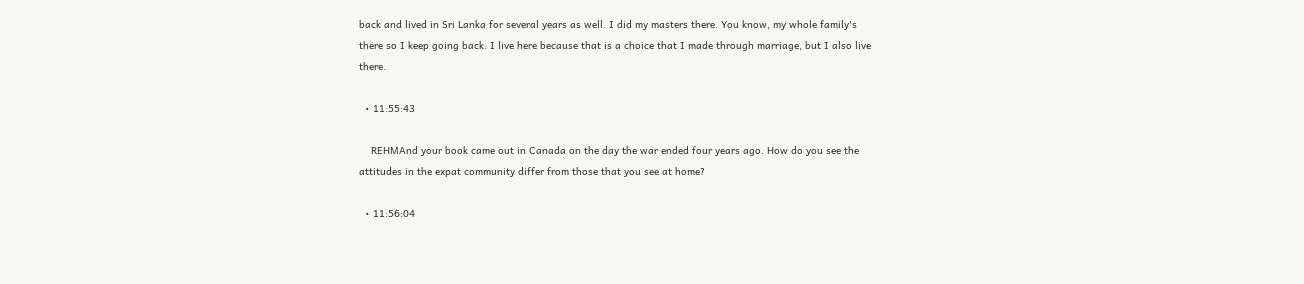back and lived in Sri Lanka for several years as well. I did my masters there. You know, my whole family's there so I keep going back. I live here because that is a choice that I made through marriage, but I also live there.

  • 11:55:43

    REHMAnd your book came out in Canada on the day the war ended four years ago. How do you see the attitudes in the expat community differ from those that you see at home?

  • 11:56:04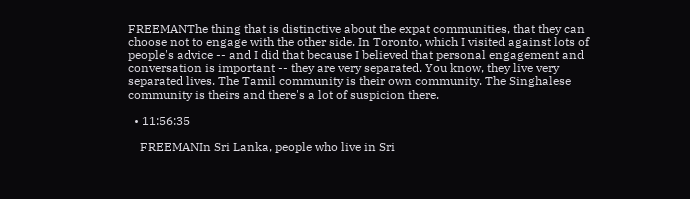FREEMANThe thing that is distinctive about the expat communities, that they can choose not to engage with the other side. In Toronto, which I visited against lots of people's advice -- and I did that because I believed that personal engagement and conversation is important -- they are very separated. You know, they live very separated lives. The Tamil community is their own community. The Singhalese community is theirs and there's a lot of suspicion there.

  • 11:56:35

    FREEMANIn Sri Lanka, people who live in Sri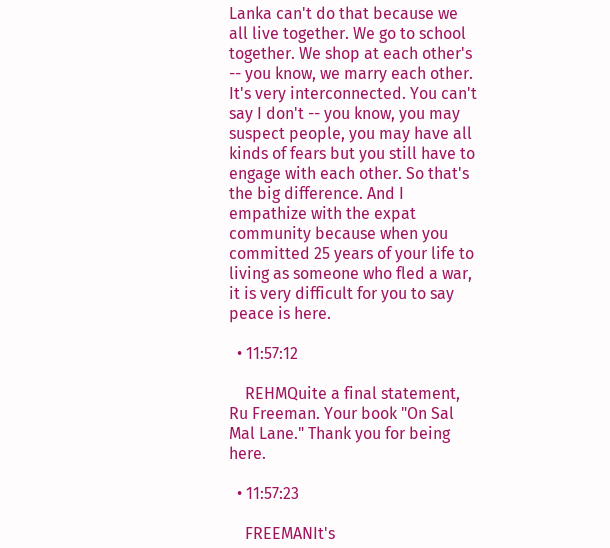Lanka can't do that because we all live together. We go to school together. We shop at each other's -- you know, we marry each other. It's very interconnected. You can't say I don't -- you know, you may suspect people, you may have all kinds of fears but you still have to engage with each other. So that's the big difference. And I empathize with the expat community because when you committed 25 years of your life to living as someone who fled a war, it is very difficult for you to say peace is here.

  • 11:57:12

    REHMQuite a final statement, Ru Freeman. Your book "On Sal Mal Lane." Thank you for being here.

  • 11:57:23

    FREEMANIt's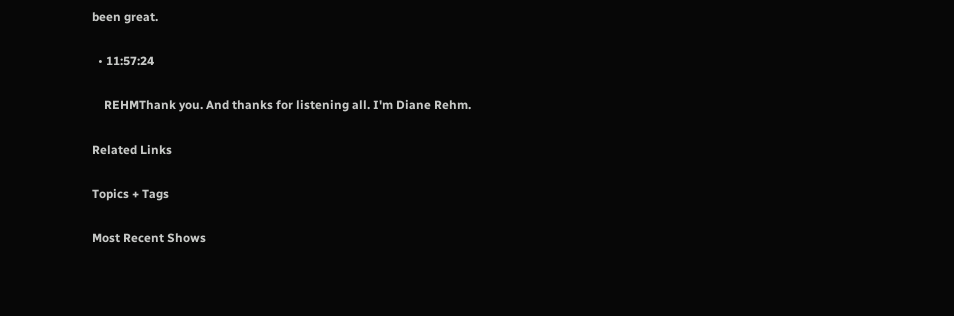been great.

  • 11:57:24

    REHMThank you. And thanks for listening all. I'm Diane Rehm.

Related Links

Topics + Tags

Most Recent Shows